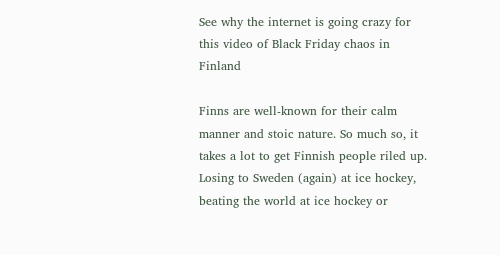See why the internet is going crazy for this video of Black Friday chaos in Finland

Finns are well-known for their calm manner and stoic nature. So much so, it takes a lot to get Finnish people riled up. Losing to Sweden (again) at ice hockey, beating the world at ice hockey or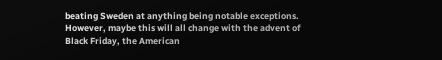beating Sweden at anything being notable exceptions. However, maybe this will all change with the advent of Black Friday, the American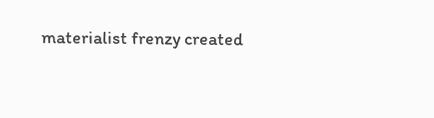materialist frenzy created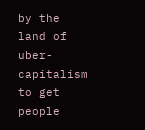by the land of uber-capitalism to get people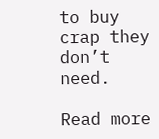to buy crap they don’t need.

Read more